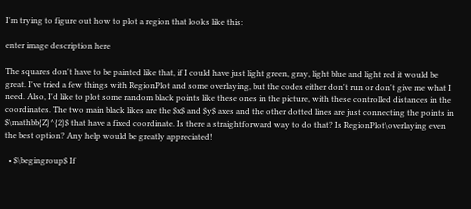I'm trying to figure out how to plot a region that looks like this:

enter image description here

The squares don't have to be painted like that, if I could have just light green, gray, light blue and light red it would be great. I've tried a few things with RegionPlot and some overlaying, but the codes either don't run or don't give me what I need. Also, I'd like to plot some random black points like these ones in the picture, with these controlled distances in the coordinates. The two main black likes are the $x$ and $y$ axes and the other dotted lines are just connecting the points in $\mathbb{Z}^{2}$ that have a fixed coordinate. Is there a straightforward way to do that? Is RegionPlot\overlaying even the best option? Any help would be greatly appreciated!

  • $\begingroup$ If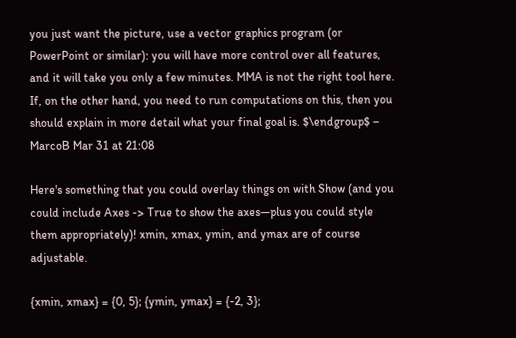you just want the picture, use a vector graphics program (or PowerPoint or similar): you will have more control over all features, and it will take you only a few minutes. MMA is not the right tool here. If, on the other hand, you need to run computations on this, then you should explain in more detail what your final goal is. $\endgroup$ – MarcoB Mar 31 at 21:08

Here's something that you could overlay things on with Show (and you could include Axes -> True to show the axes—plus you could style them appropriately)! xmin, xmax, ymin, and ymax are of course adjustable.

{xmin, xmax} = {0, 5}; {ymin, ymax} = {-2, 3};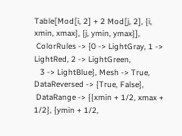Table[Mod[i, 2] + 2 Mod[j, 2], {i, xmin, xmax}, {j, ymin, ymax}],
 ColorRules -> {0 -> LightGray, 1 -> LightRed, 2 -> LightGreen,
   3 -> LightBlue}, Mesh -> True, DataReversed -> {True, False},
 DataRange -> {{xmin + 1/2, xmax + 1/2}, {ymin + 1/2,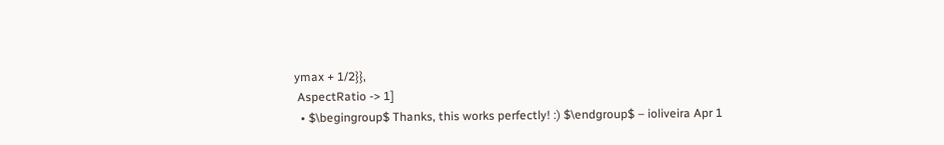ymax + 1/2}},
 AspectRatio -> 1]
  • $\begingroup$ Thanks, this works perfectly! :) $\endgroup$ – ioliveira Apr 1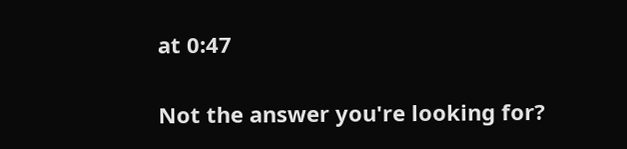at 0:47

Not the answer you're looking for?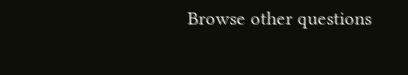Browse other questions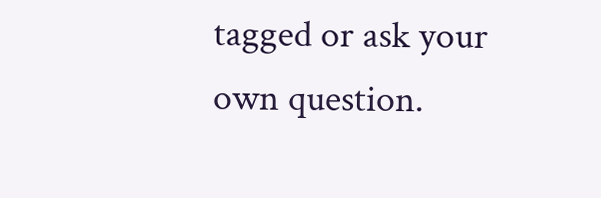tagged or ask your own question.